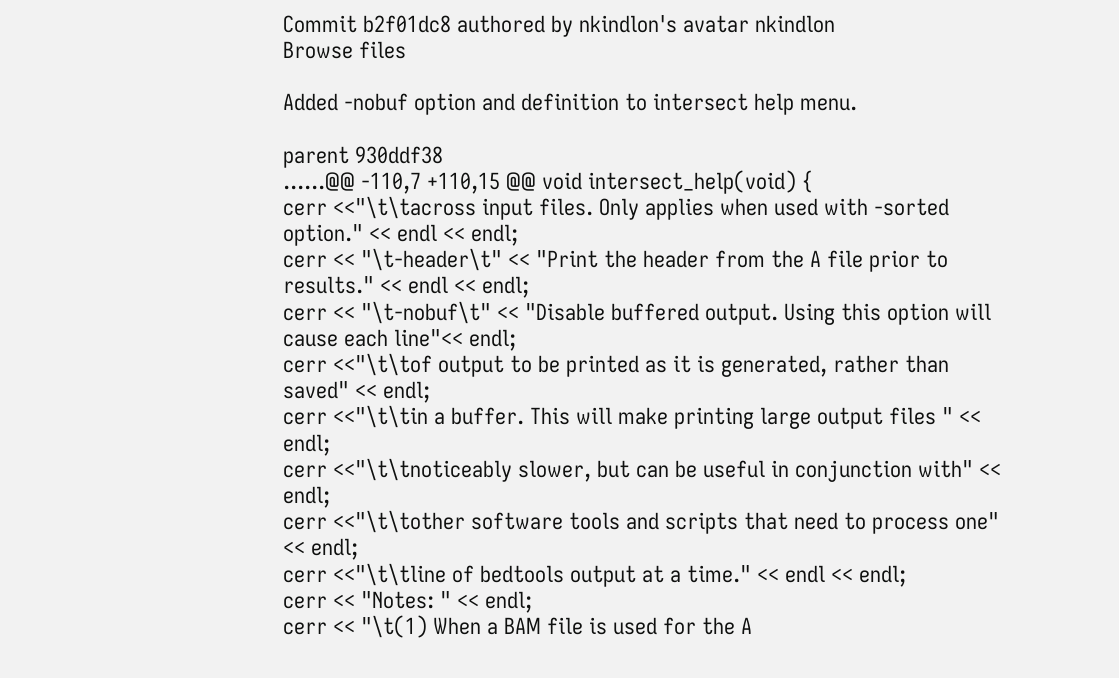Commit b2f01dc8 authored by nkindlon's avatar nkindlon
Browse files

Added -nobuf option and definition to intersect help menu.

parent 930ddf38
......@@ -110,7 +110,15 @@ void intersect_help(void) {
cerr <<"\t\tacross input files. Only applies when used with -sorted option." << endl << endl;
cerr << "\t-header\t" << "Print the header from the A file prior to results." << endl << endl;
cerr << "\t-nobuf\t" << "Disable buffered output. Using this option will cause each line"<< endl;
cerr <<"\t\tof output to be printed as it is generated, rather than saved" << endl;
cerr <<"\t\tin a buffer. This will make printing large output files " << endl;
cerr <<"\t\tnoticeably slower, but can be useful in conjunction with" << endl;
cerr <<"\t\tother software tools and scripts that need to process one" << endl;
cerr <<"\t\tline of bedtools output at a time." << endl << endl;
cerr << "Notes: " << endl;
cerr << "\t(1) When a BAM file is used for the A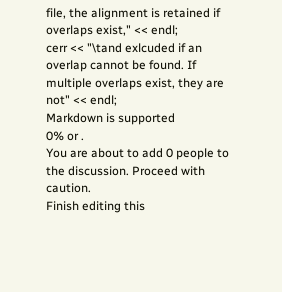file, the alignment is retained if overlaps exist," << endl;
cerr << "\tand exlcuded if an overlap cannot be found. If multiple overlaps exist, they are not" << endl;
Markdown is supported
0% or .
You are about to add 0 people to the discussion. Proceed with caution.
Finish editing this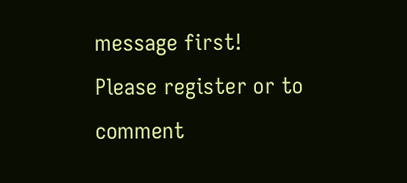message first!
Please register or to comment